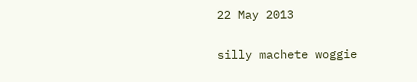22 May 2013

silly machete woggie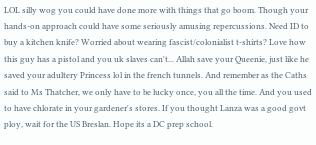LOL silly wog you could have done more with things that go boom. Though your hands-on approach could have some seriously amusing repercussions. Need ID to buy a kitchen knife? Worried about wearing fascist/colonialist t-shirts? Love how this guy has a pistol and you uk slaves can't... Allah save your Queenie, just like he saved your adultery Princess lol in the french tunnels. And remember as the Caths said to Ms Thatcher, we only have to be lucky once, you all the time. And you used to have chlorate in your gardener's stores. If you thought Lanza was a good govt ploy, wait for the US Breslan. Hope its a DC prep school.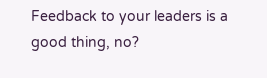Feedback to your leaders is a good thing, no?